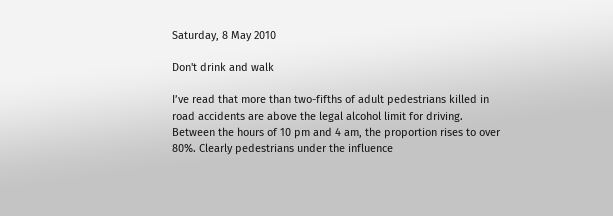Saturday, 8 May 2010

Don't drink and walk

I’ve read that more than two-fifths of adult pedestrians killed in road accidents are above the legal alcohol limit for driving. Between the hours of 10 pm and 4 am, the proportion rises to over 80%. Clearly pedestrians under the influence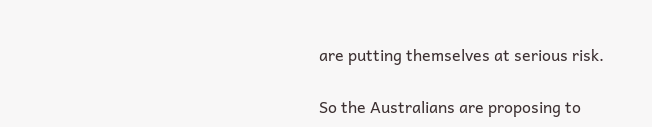are putting themselves at serious risk.

So the Australians are proposing to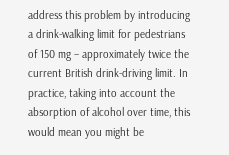address this problem by introducing a drink-walking limit for pedestrians of 150 mg – approximately twice the current British drink-driving limit. In practice, taking into account the absorption of alcohol over time, this would mean you might be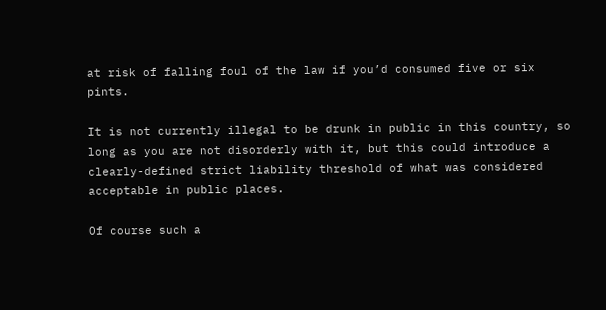at risk of falling foul of the law if you’d consumed five or six pints.

It is not currently illegal to be drunk in public in this country, so long as you are not disorderly with it, but this could introduce a clearly-defined strict liability threshold of what was considered acceptable in public places.

Of course such a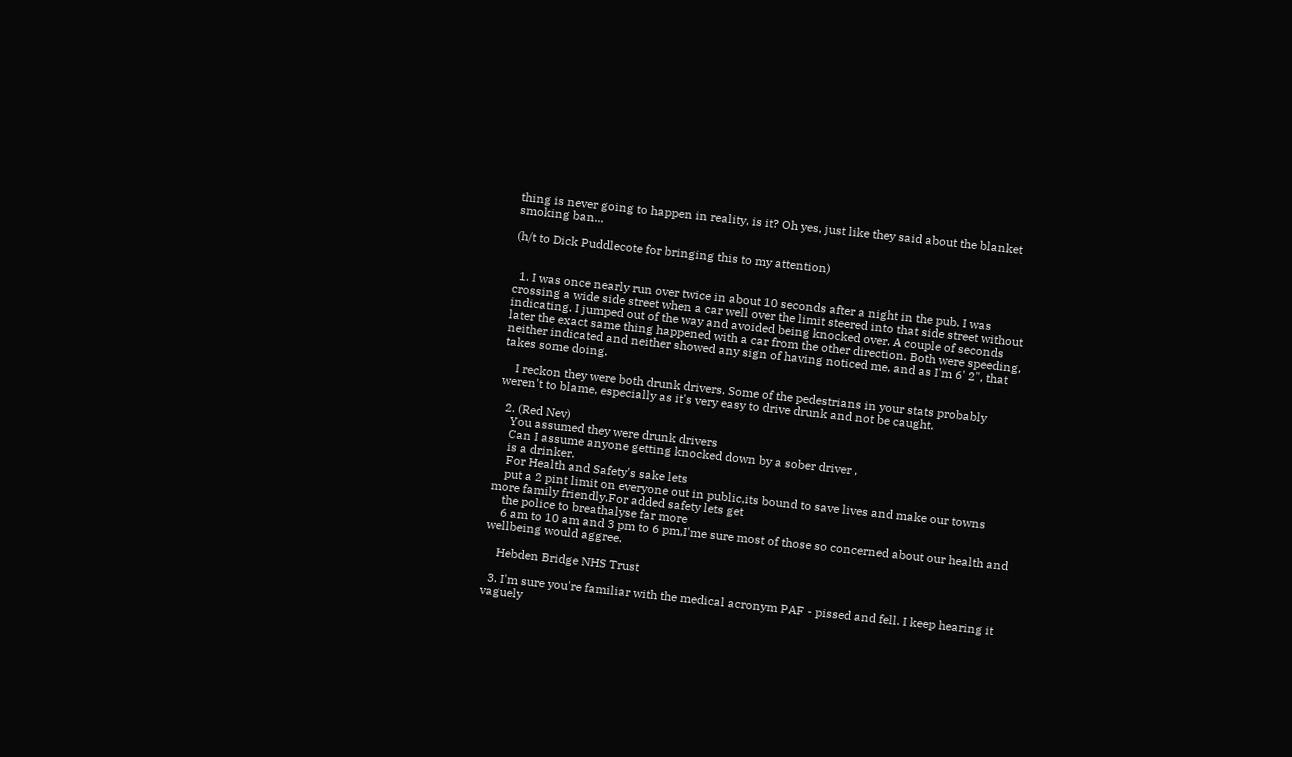thing is never going to happen in reality, is it? Oh yes, just like they said about the blanket smoking ban...

(h/t to Dick Puddlecote for bringing this to my attention)


  1. I was once nearly run over twice in about 10 seconds after a night in the pub. I was crossing a wide side street when a car well over the limit steered into that side street without indicating. I jumped out of the way and avoided being knocked over. A couple of seconds later the exact same thing happened with a car from the other direction. Both were speeding, neither indicated and neither showed any sign of having noticed me, and as I'm 6' 2", that takes some doing.

    I reckon they were both drunk drivers. Some of the pedestrians in your stats probably weren't to blame, especially as it's very easy to drive drunk and not be caught.

  2. (Red Nev)
    You assumed they were drunk drivers
    Can I assume anyone getting knocked down by a sober driver ,
    is a drinker.
    For Health and Safety's sake lets
    put a 2 pint limit on everyone out in public,its bound to save lives and make our towns more family friendly.For added safety lets get
    the police to breathalyse far more
    6 am to 10 am and 3 pm to 6 pm,I'me sure most of those so concerned about our health and wellbeing would aggree.

    Hebden Bridge NHS Trust

  3. I'm sure you're familiar with the medical acronym PAF - pissed and fell. I keep hearing it vaguely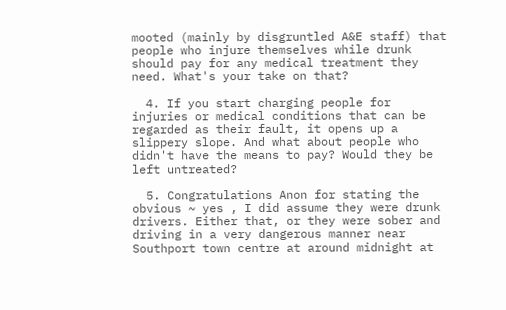mooted (mainly by disgruntled A&E staff) that people who injure themselves while drunk should pay for any medical treatment they need. What's your take on that?

  4. If you start charging people for injuries or medical conditions that can be regarded as their fault, it opens up a slippery slope. And what about people who didn't have the means to pay? Would they be left untreated?

  5. Congratulations Anon for stating the obvious ~ yes , I did assume they were drunk drivers. Either that, or they were sober and driving in a very dangerous manner near Southport town centre at around midnight at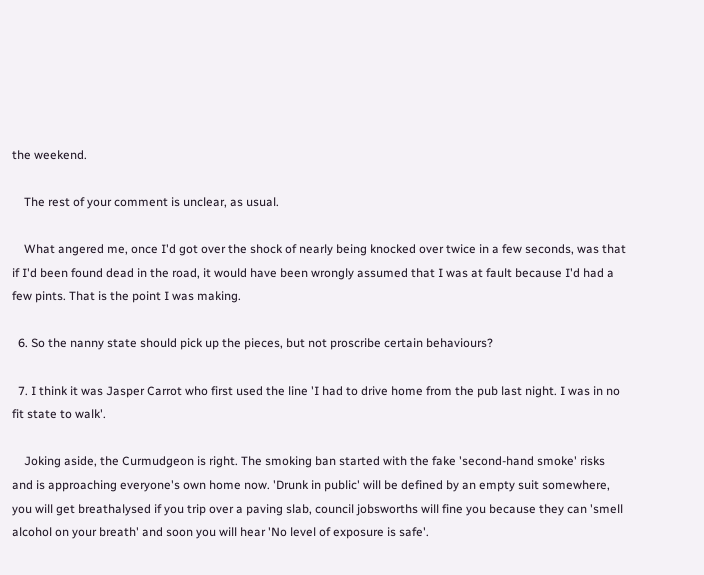the weekend.

    The rest of your comment is unclear, as usual.

    What angered me, once I'd got over the shock of nearly being knocked over twice in a few seconds, was that if I'd been found dead in the road, it would have been wrongly assumed that I was at fault because I'd had a few pints. That is the point I was making.

  6. So the nanny state should pick up the pieces, but not proscribe certain behaviours?

  7. I think it was Jasper Carrot who first used the line 'I had to drive home from the pub last night. I was in no fit state to walk'.

    Joking aside, the Curmudgeon is right. The smoking ban started with the fake 'second-hand smoke' risks and is approaching everyone's own home now. 'Drunk in public' will be defined by an empty suit somewhere, you will get breathalysed if you trip over a paving slab, council jobsworths will fine you because they can 'smell alcohol on your breath' and soon you will hear 'No level of exposure is safe'.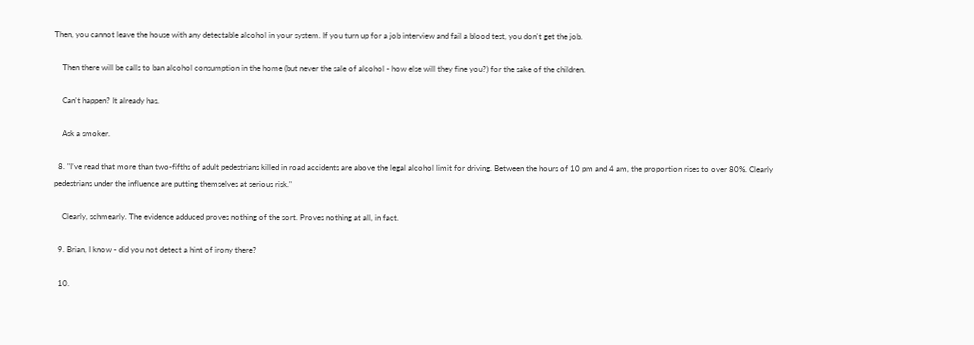Then, you cannot leave the house with any detectable alcohol in your system. If you turn up for a job interview and fail a blood test, you don't get the job.

    Then there will be calls to ban alcohol consumption in the home (but never the sale of alcohol - how else will they fine you?) for the sake of the children.

    Can't happen? It already has.

    Ask a smoker.

  8. "I’ve read that more than two-fifths of adult pedestrians killed in road accidents are above the legal alcohol limit for driving. Between the hours of 10 pm and 4 am, the proportion rises to over 80%. Clearly pedestrians under the influence are putting themselves at serious risk."

    Clearly, schmearly. The evidence adduced proves nothing of the sort. Proves nothing at all, in fact.

  9. Brian, I know - did you not detect a hint of irony there?

  10.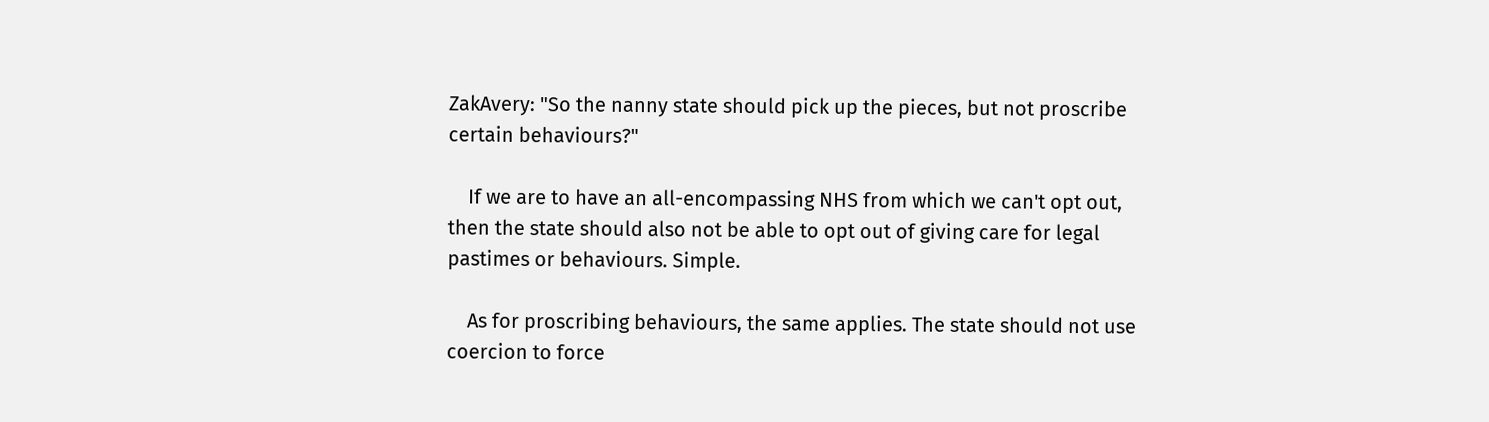ZakAvery: "So the nanny state should pick up the pieces, but not proscribe certain behaviours?"

    If we are to have an all-encompassing NHS from which we can't opt out, then the state should also not be able to opt out of giving care for legal pastimes or behaviours. Simple.

    As for proscribing behaviours, the same applies. The state should not use coercion to force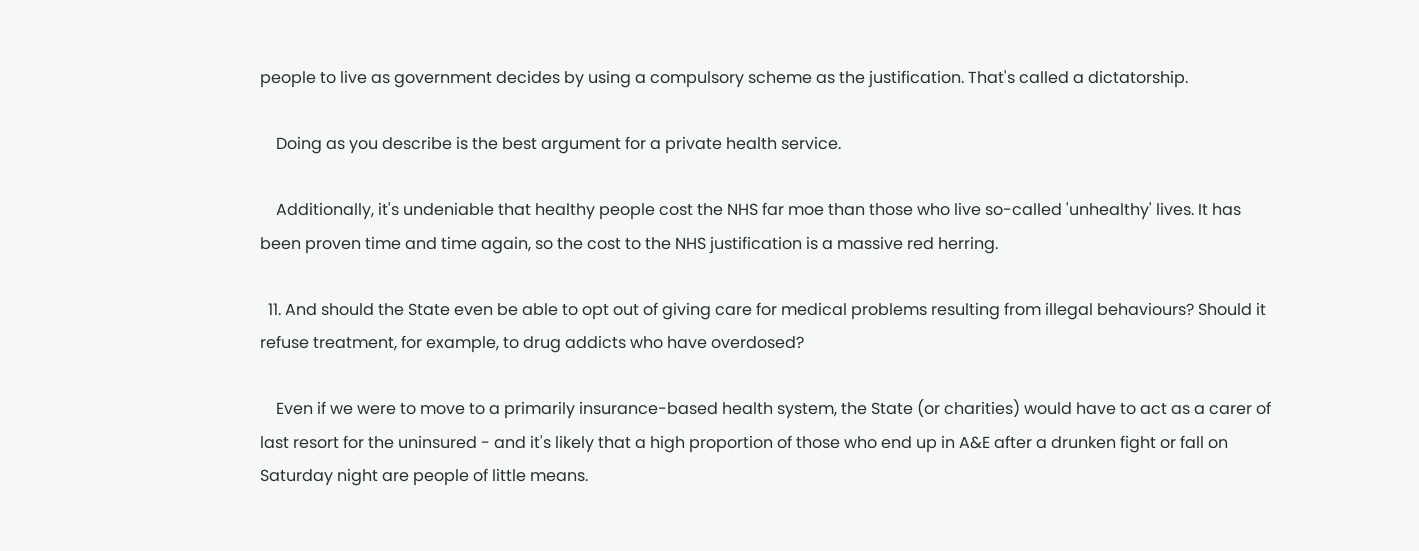people to live as government decides by using a compulsory scheme as the justification. That's called a dictatorship.

    Doing as you describe is the best argument for a private health service.

    Additionally, it's undeniable that healthy people cost the NHS far moe than those who live so-called 'unhealthy' lives. It has been proven time and time again, so the cost to the NHS justification is a massive red herring.

  11. And should the State even be able to opt out of giving care for medical problems resulting from illegal behaviours? Should it refuse treatment, for example, to drug addicts who have overdosed?

    Even if we were to move to a primarily insurance-based health system, the State (or charities) would have to act as a carer of last resort for the uninsured - and it's likely that a high proportion of those who end up in A&E after a drunken fight or fall on Saturday night are people of little means.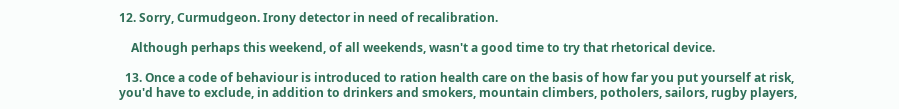12. Sorry, Curmudgeon. Irony detector in need of recalibration.

    Although perhaps this weekend, of all weekends, wasn't a good time to try that rhetorical device.

  13. Once a code of behaviour is introduced to ration health care on the basis of how far you put yourself at risk, you'd have to exclude, in addition to drinkers and smokers, mountain climbers, potholers, sailors, rugby players,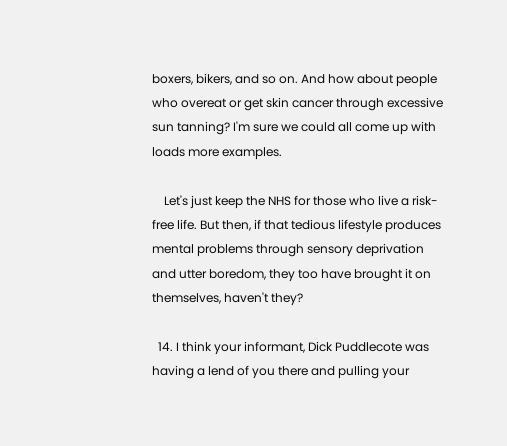boxers, bikers, and so on. And how about people who overeat or get skin cancer through excessive sun tanning? I'm sure we could all come up with loads more examples.

    Let's just keep the NHS for those who live a risk-free life. But then, if that tedious lifestyle produces mental problems through sensory deprivation and utter boredom, they too have brought it on themselves, haven't they?

  14. I think your informant, Dick Puddlecote was having a lend of you there and pulling your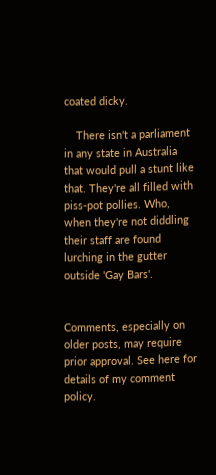coated dicky.

    There isn't a parliament in any state in Australia that would pull a stunt like that. They're all filled with piss-pot pollies. Who, when they're not diddling their staff are found lurching in the gutter outside 'Gay Bars'.


Comments, especially on older posts, may require prior approval. See here for details of my comment policy.